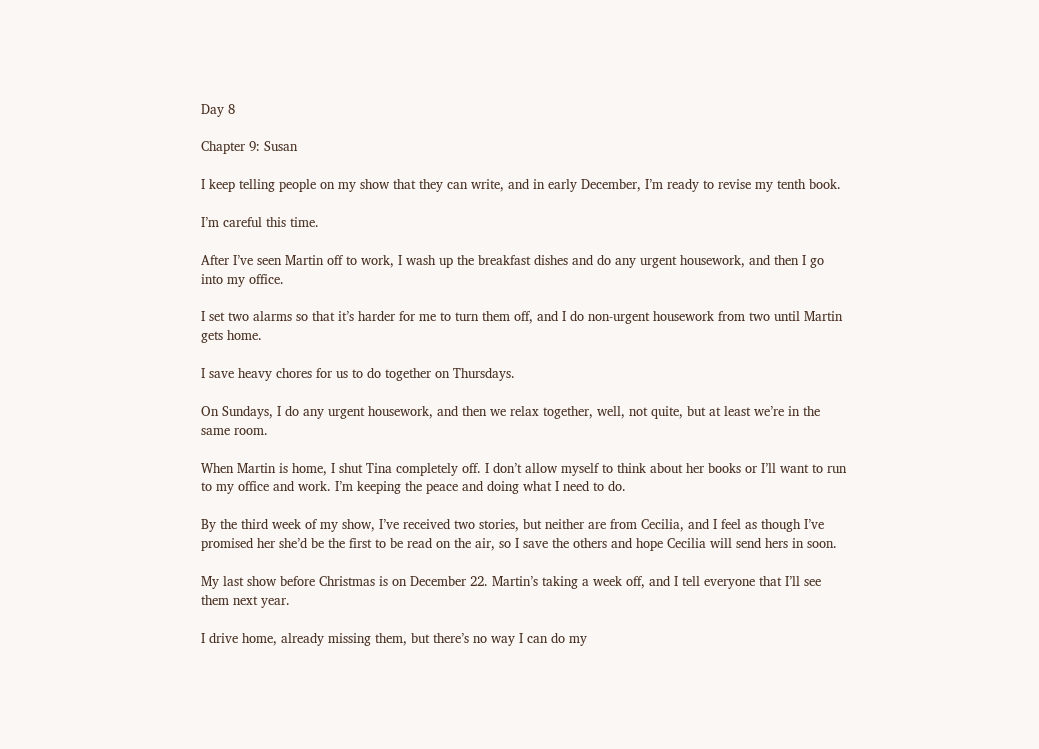Day 8

Chapter 9: Susan

I keep telling people on my show that they can write, and in early December, I’m ready to revise my tenth book.

I’m careful this time.

After I’ve seen Martin off to work, I wash up the breakfast dishes and do any urgent housework, and then I go into my office.

I set two alarms so that it’s harder for me to turn them off, and I do non-urgent housework from two until Martin gets home.

I save heavy chores for us to do together on Thursdays.

On Sundays, I do any urgent housework, and then we relax together, well, not quite, but at least we’re in the same room.

When Martin is home, I shut Tina completely off. I don’t allow myself to think about her books or I’ll want to run to my office and work. I’m keeping the peace and doing what I need to do.

By the third week of my show, I’ve received two stories, but neither are from Cecilia, and I feel as though I’ve promised her she’d be the first to be read on the air, so I save the others and hope Cecilia will send hers in soon.

My last show before Christmas is on December 22. Martin’s taking a week off, and I tell everyone that I’ll see them next year.

I drive home, already missing them, but there’s no way I can do my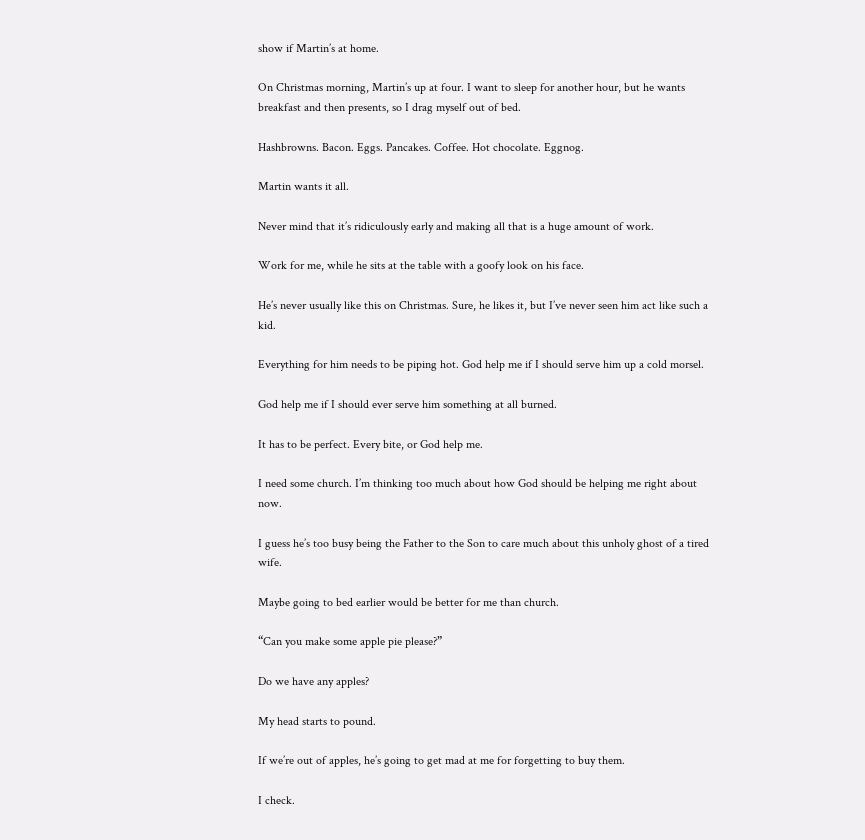show if Martin’s at home.

On Christmas morning, Martin’s up at four. I want to sleep for another hour, but he wants breakfast and then presents, so I drag myself out of bed.

Hashbrowns. Bacon. Eggs. Pancakes. Coffee. Hot chocolate. Eggnog.

Martin wants it all.

Never mind that it’s ridiculously early and making all that is a huge amount of work.

Work for me, while he sits at the table with a goofy look on his face.

He’s never usually like this on Christmas. Sure, he likes it, but I’ve never seen him act like such a kid.

Everything for him needs to be piping hot. God help me if I should serve him up a cold morsel.

God help me if I should ever serve him something at all burned.

It has to be perfect. Every bite, or God help me.

I need some church. I’m thinking too much about how God should be helping me right about now.

I guess he’s too busy being the Father to the Son to care much about this unholy ghost of a tired wife.

Maybe going to bed earlier would be better for me than church.

“Can you make some apple pie please?”

Do we have any apples?

My head starts to pound.

If we’re out of apples, he’s going to get mad at me for forgetting to buy them.

I check.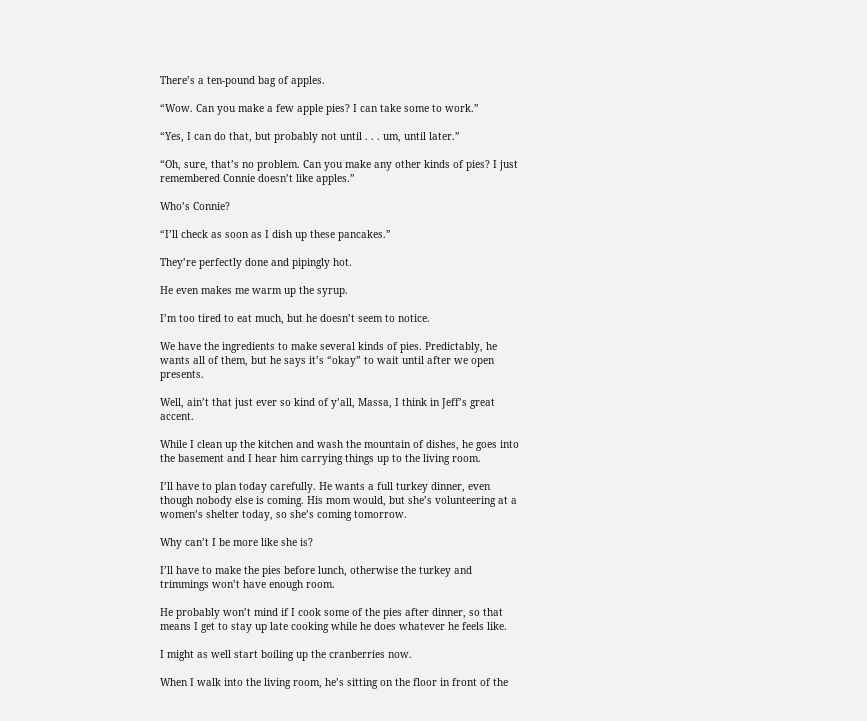There’s a ten-pound bag of apples.

“Wow. Can you make a few apple pies? I can take some to work.”

“Yes, I can do that, but probably not until . . . um, until later.”

“Oh, sure, that’s no problem. Can you make any other kinds of pies? I just remembered Connie doesn’t like apples.”

Who’s Connie?

“I’ll check as soon as I dish up these pancakes.”

They’re perfectly done and pipingly hot.

He even makes me warm up the syrup.

I’m too tired to eat much, but he doesn’t seem to notice.

We have the ingredients to make several kinds of pies. Predictably, he wants all of them, but he says it’s “okay” to wait until after we open presents.

Well, ain’t that just ever so kind of y’all, Massa, I think in Jeff’s great accent.

While I clean up the kitchen and wash the mountain of dishes, he goes into the basement and I hear him carrying things up to the living room.

I’ll have to plan today carefully. He wants a full turkey dinner, even though nobody else is coming. His mom would, but she’s volunteering at a women’s shelter today, so she’s coming tomorrow.

Why can’t I be more like she is?

I’ll have to make the pies before lunch, otherwise the turkey and trimmings won’t have enough room.

He probably won’t mind if I cook some of the pies after dinner, so that means I get to stay up late cooking while he does whatever he feels like.

I might as well start boiling up the cranberries now.

When I walk into the living room, he’s sitting on the floor in front of the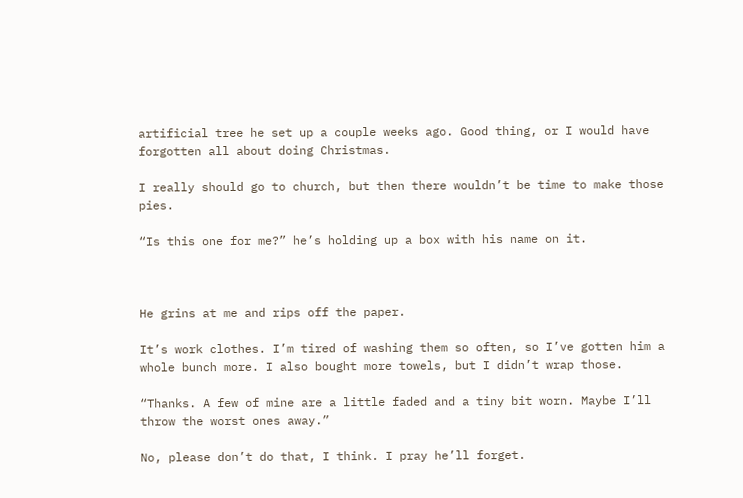artificial tree he set up a couple weeks ago. Good thing, or I would have forgotten all about doing Christmas.

I really should go to church, but then there wouldn’t be time to make those pies.

“Is this one for me?” he’s holding up a box with his name on it.



He grins at me and rips off the paper.

It’s work clothes. I’m tired of washing them so often, so I’ve gotten him a whole bunch more. I also bought more towels, but I didn’t wrap those.

“Thanks. A few of mine are a little faded and a tiny bit worn. Maybe I’ll throw the worst ones away.”

No, please don’t do that, I think. I pray he’ll forget.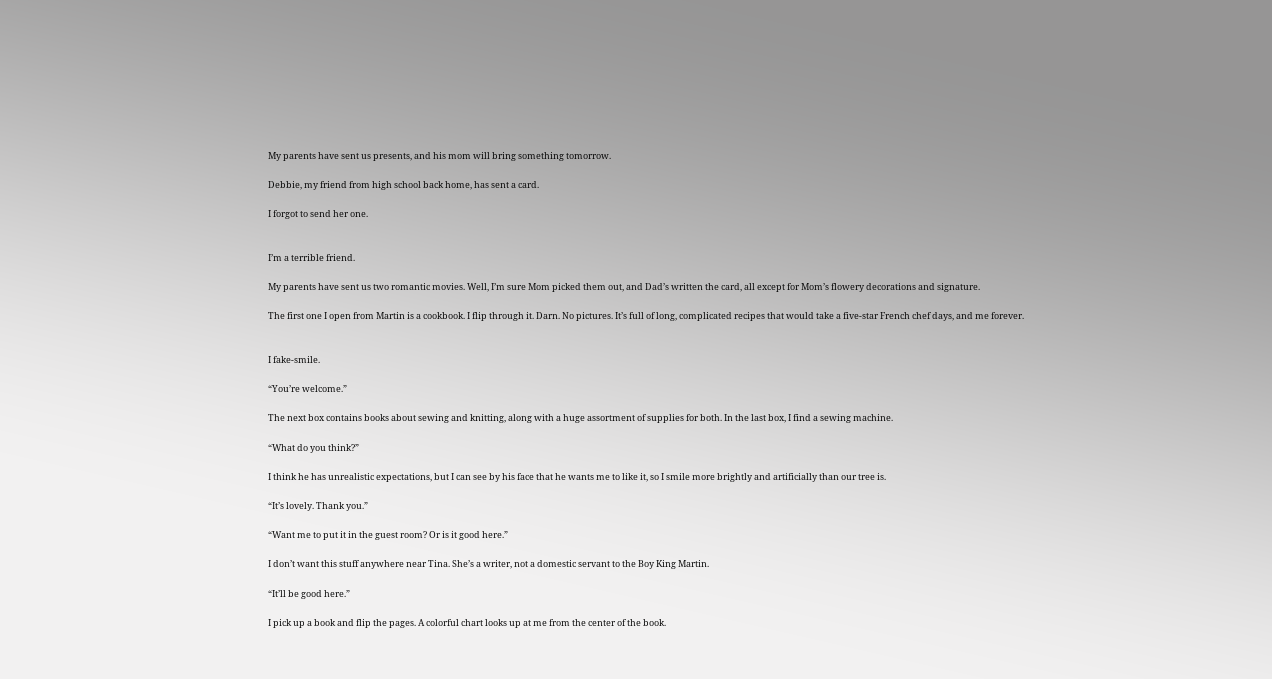My parents have sent us presents, and his mom will bring something tomorrow.

Debbie, my friend from high school back home, has sent a card.

I forgot to send her one.


I’m a terrible friend.

My parents have sent us two romantic movies. Well, I’m sure Mom picked them out, and Dad’s written the card, all except for Mom’s flowery decorations and signature.

The first one I open from Martin is a cookbook. I flip through it. Darn. No pictures. It’s full of long, complicated recipes that would take a five-star French chef days, and me forever.


I fake-smile.

“You’re welcome.”

The next box contains books about sewing and knitting, along with a huge assortment of supplies for both. In the last box, I find a sewing machine.

“What do you think?”

I think he has unrealistic expectations, but I can see by his face that he wants me to like it, so I smile more brightly and artificially than our tree is.

“It’s lovely. Thank you.”

“Want me to put it in the guest room? Or is it good here.”

I don’t want this stuff anywhere near Tina. She’s a writer, not a domestic servant to the Boy King Martin.

“It’ll be good here.”

I pick up a book and flip the pages. A colorful chart looks up at me from the center of the book.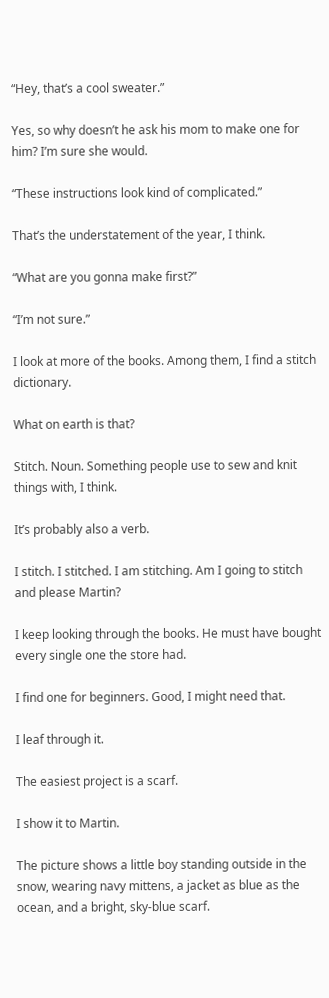“Hey, that’s a cool sweater.”

Yes, so why doesn’t he ask his mom to make one for him? I’m sure she would.

“These instructions look kind of complicated.”

That’s the understatement of the year, I think.

“What are you gonna make first?”

“I’m not sure.”

I look at more of the books. Among them, I find a stitch dictionary.

What on earth is that?

Stitch. Noun. Something people use to sew and knit things with, I think.

It’s probably also a verb.

I stitch. I stitched. I am stitching. Am I going to stitch and please Martin?

I keep looking through the books. He must have bought every single one the store had.

I find one for beginners. Good, I might need that.

I leaf through it.

The easiest project is a scarf.

I show it to Martin.

The picture shows a little boy standing outside in the snow, wearing navy mittens, a jacket as blue as the ocean, and a bright, sky-blue scarf.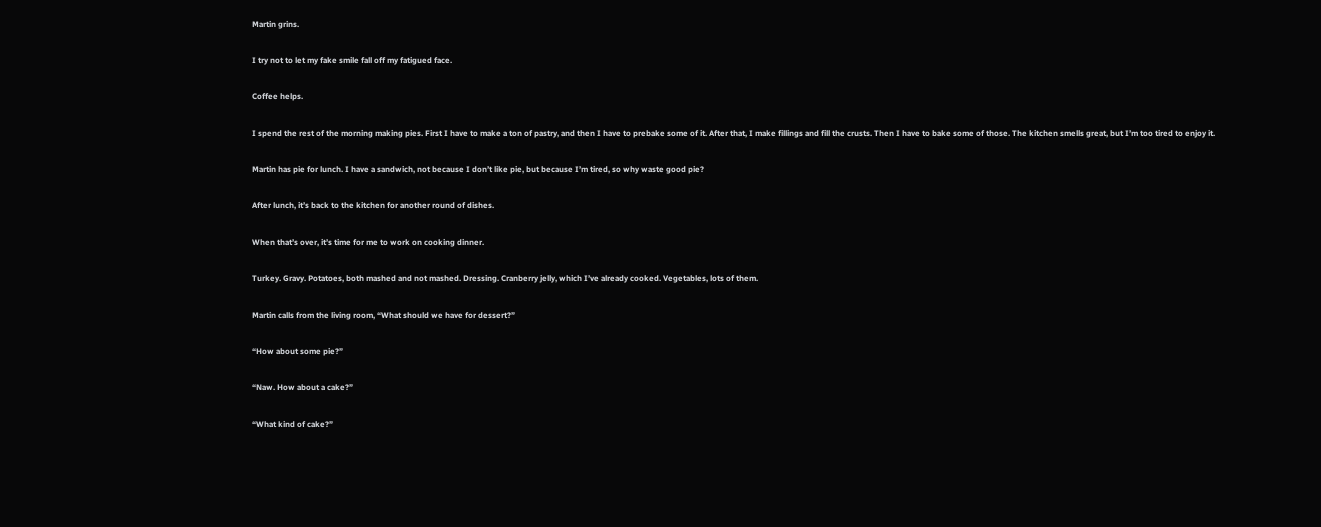Martin grins.

I try not to let my fake smile fall off my fatigued face.

Coffee helps.

I spend the rest of the morning making pies. First I have to make a ton of pastry, and then I have to prebake some of it. After that, I make fillings and fill the crusts. Then I have to bake some of those. The kitchen smells great, but I’m too tired to enjoy it.

Martin has pie for lunch. I have a sandwich, not because I don’t like pie, but because I’m tired, so why waste good pie?

After lunch, it’s back to the kitchen for another round of dishes.

When that’s over, it’s time for me to work on cooking dinner.

Turkey. Gravy. Potatoes, both mashed and not mashed. Dressing. Cranberry jelly, which I’ve already cooked. Vegetables, lots of them.

Martin calls from the living room, “What should we have for dessert?”

“How about some pie?”

“Naw. How about a cake?”

“What kind of cake?”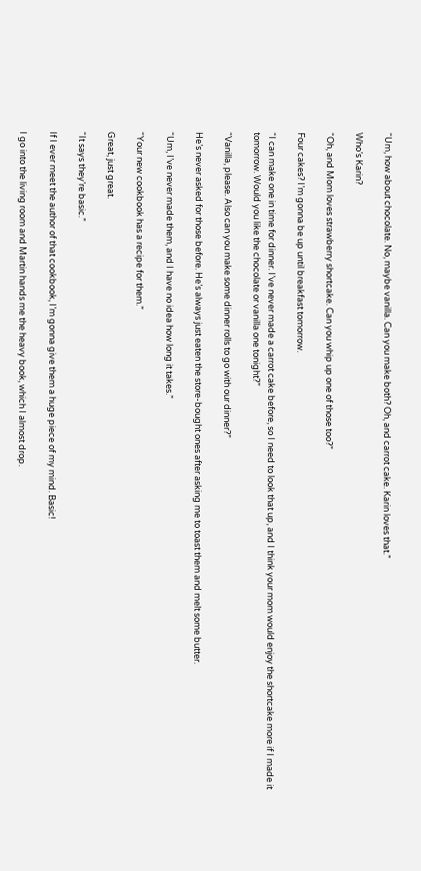“Um, how about chocolate. No, maybe vanilla. Can you make both? Oh, and carrot cake. Karin loves that.”

Who’s Karin?

“Oh, and Mom loves strawberry shortcake. Can you whip up one of those too?”

Four cakes? I’m gonna be up until breakfast tomorrow.

“I can make one in time for dinner. I’ve never made a carrot cake before, so I need to look that up, and I think your mom would enjoy the shortcake more if I made it tomorrow. Would you like the chocolate or vanilla one tonight?”

“Vanilla, please. Also can you make some dinner rolls to go with our dinner?”

He’s never asked for those before. He’s always just eaten the store-bought ones after asking me to toast them and melt some butter.

“Um, I’ve never made them, and I have no idea how long it takes.”

“Your new cookbook has a recipe for them.”

Great, just great.

“It says they’re basic.”

If I ever meet the author of that cookbook, I’m gonna give them a huge piece of my mind. Basic!

I go into the living room and Martin hands me the heavy book, which I almost drop.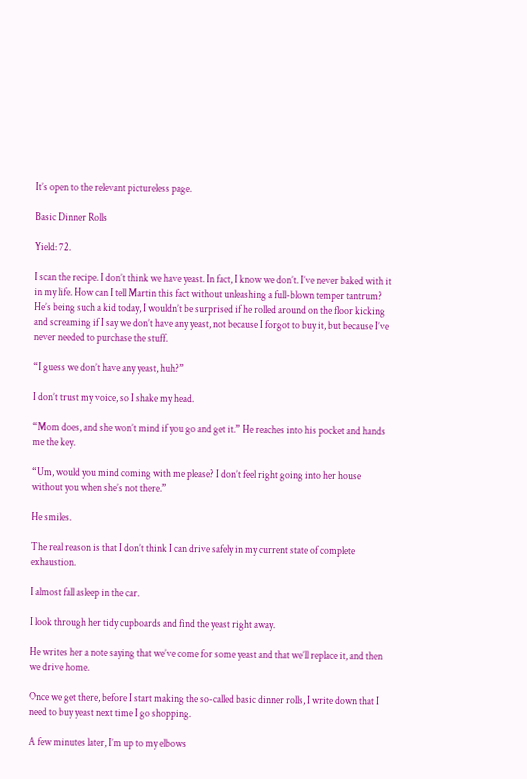It’s open to the relevant pictureless page.

Basic Dinner Rolls

Yield: 72.

I scan the recipe. I don’t think we have yeast. In fact, I know we don’t. I’ve never baked with it in my life. How can I tell Martin this fact without unleashing a full-blown temper tantrum? He’s being such a kid today, I wouldn’t be surprised if he rolled around on the floor kicking and screaming if I say we don’t have any yeast, not because I forgot to buy it, but because I’ve never needed to purchase the stuff.

“I guess we don’t have any yeast, huh?”

I don’t trust my voice, so I shake my head.

“Mom does, and she won’t mind if you go and get it.” He reaches into his pocket and hands me the key.

“Um, would you mind coming with me please? I don’t feel right going into her house without you when she’s not there.”

He smiles.

The real reason is that I don’t think I can drive safely in my current state of complete exhaustion.

I almost fall asleep in the car.

I look through her tidy cupboards and find the yeast right away.

He writes her a note saying that we’ve come for some yeast and that we’ll replace it, and then we drive home.

Once we get there, before I start making the so-called basic dinner rolls, I write down that I need to buy yeast next time I go shopping.

A few minutes later, I’m up to my elbows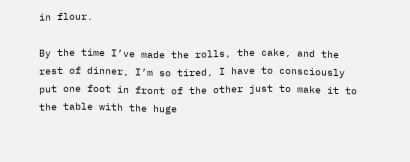in flour.

By the time I’ve made the rolls, the cake, and the rest of dinner, I’m so tired, I have to consciously put one foot in front of the other just to make it to the table with the huge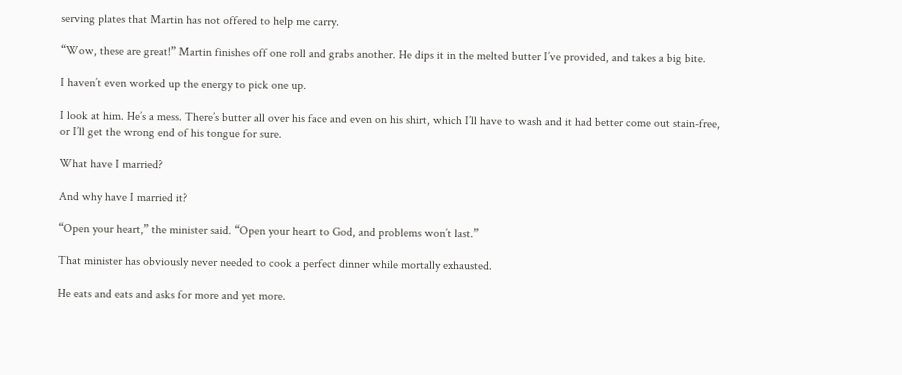serving plates that Martin has not offered to help me carry.

“Wow, these are great!” Martin finishes off one roll and grabs another. He dips it in the melted butter I’ve provided, and takes a big bite.

I haven’t even worked up the energy to pick one up.

I look at him. He’s a mess. There’s butter all over his face and even on his shirt, which I’ll have to wash and it had better come out stain-free, or I’ll get the wrong end of his tongue for sure.

What have I married?

And why have I married it?

“Open your heart,” the minister said. “Open your heart to God, and problems won’t last.”

That minister has obviously never needed to cook a perfect dinner while mortally exhausted.

He eats and eats and asks for more and yet more.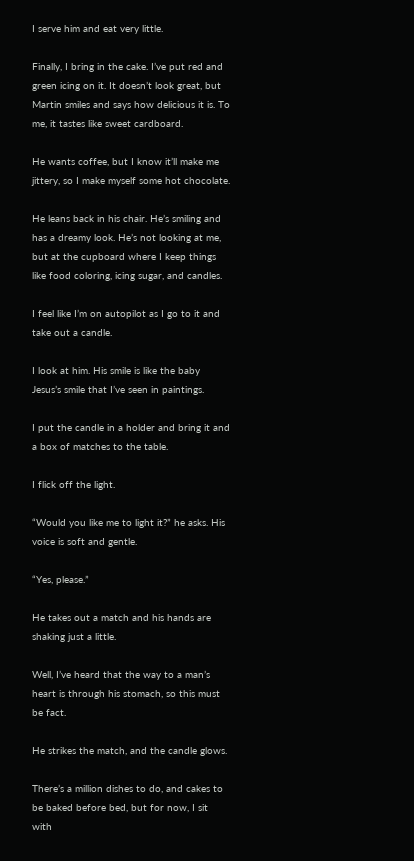I serve him and eat very little.

Finally, I bring in the cake. I’ve put red and green icing on it. It doesn’t look great, but Martin smiles and says how delicious it is. To me, it tastes like sweet cardboard.

He wants coffee, but I know it’ll make me jittery, so I make myself some hot chocolate.

He leans back in his chair. He’s smiling and has a dreamy look. He’s not looking at me, but at the cupboard where I keep things like food coloring, icing sugar, and candles.

I feel like I’m on autopilot as I go to it and take out a candle.

I look at him. His smile is like the baby Jesus’s smile that I’ve seen in paintings.

I put the candle in a holder and bring it and a box of matches to the table.

I flick off the light.

“Would you like me to light it?” he asks. His voice is soft and gentle.

“Yes, please.”

He takes out a match and his hands are shaking just a little.

Well, I’ve heard that the way to a man’s heart is through his stomach, so this must be fact.

He strikes the match, and the candle glows.

There’s a million dishes to do, and cakes to be baked before bed, but for now, I sit with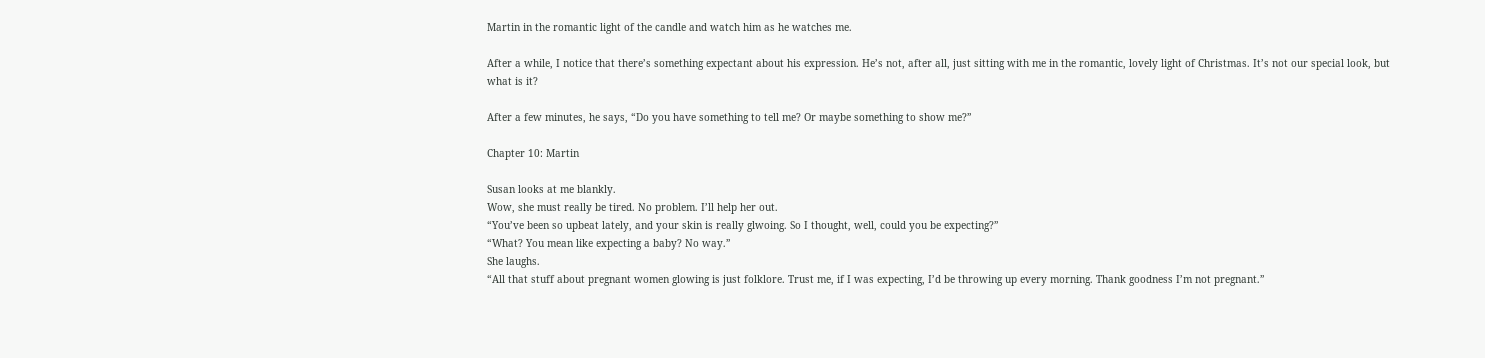Martin in the romantic light of the candle and watch him as he watches me.

After a while, I notice that there’s something expectant about his expression. He’s not, after all, just sitting with me in the romantic, lovely light of Christmas. It’s not our special look, but what is it?

After a few minutes, he says, “Do you have something to tell me? Or maybe something to show me?”

Chapter 10: Martin

Susan looks at me blankly.
Wow, she must really be tired. No problem. I’ll help her out.
“You’ve been so upbeat lately, and your skin is really glwoing. So I thought, well, could you be expecting?”
“What? You mean like expecting a baby? No way.”
She laughs.
“All that stuff about pregnant women glowing is just folklore. Trust me, if I was expecting, I’d be throwing up every morning. Thank goodness I’m not pregnant.”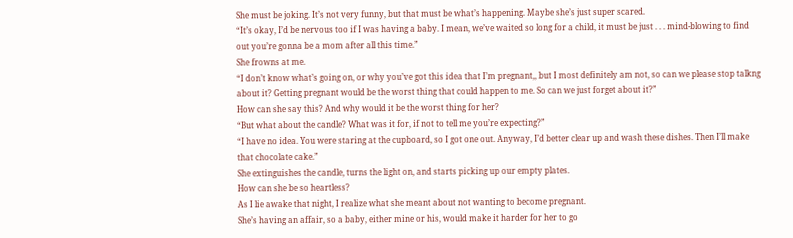She must be joking. It’s not very funny, but that must be what’s happening. Maybe she’s just super scared.
“It’s okay, I’d be nervous too if I was having a baby. I mean, we’ve waited so long for a child, it must be just . . . mind-blowing to find out you’re gonna be a mom after all this time.”
She frowns at me.
“I don’t know what’s going on, or why you’ve got this idea that I’m pregnant,, but I most definitely am not, so can we please stop talkng about it? Getting pregnant would be the worst thing that could happen to me. So can we just forget about it?”
How can she say this? And why would it be the worst thing for her?
“But what about the candle? What was it for, if not to tell me you’re expecting?”
“I have no idea. You were staring at the cupboard, so I got one out. Anyway, I’d better clear up and wash these dishes. Then I’ll make that chocolate cake.”
She extinguishes the candle, turns the light on, and starts picking up our empty plates.
How can she be so heartless?
As I lie awake that night, I realize what she meant about not wanting to become pregnant.
She’s having an affair, so a baby, either mine or his, would make it harder for her to go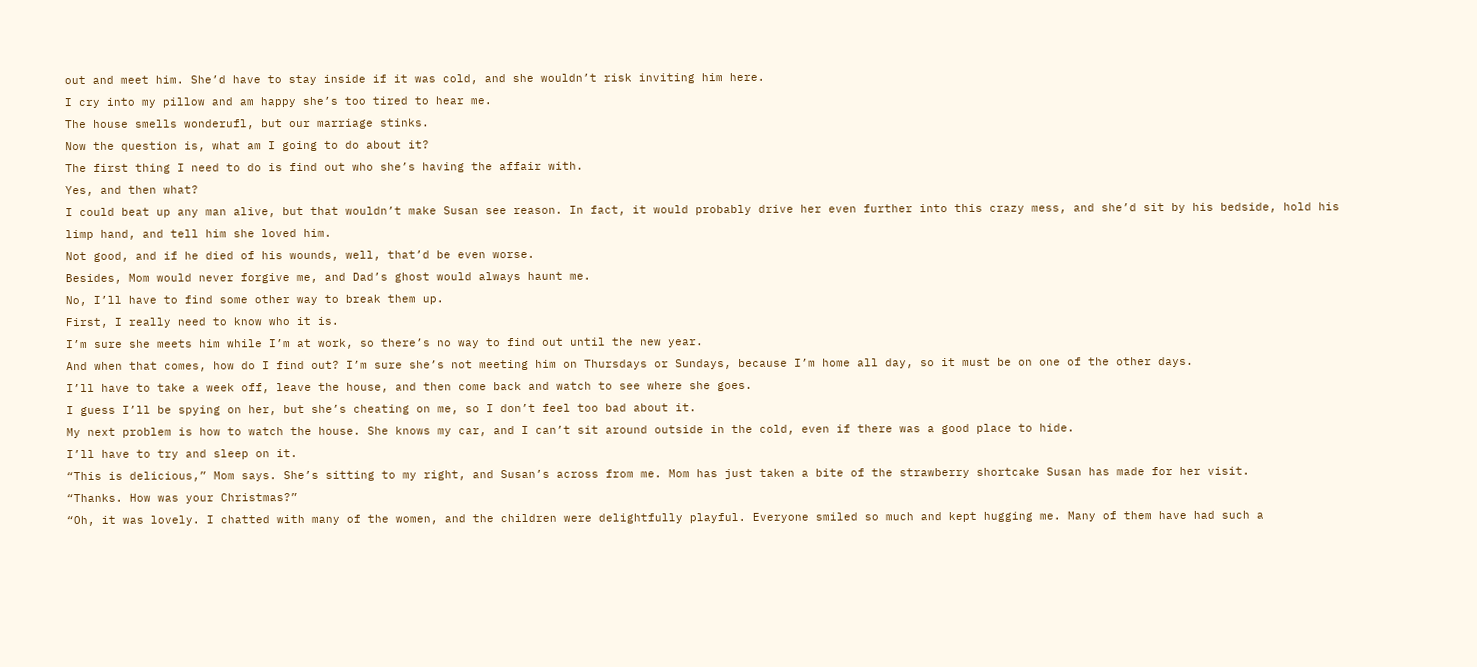out and meet him. She’d have to stay inside if it was cold, and she wouldn’t risk inviting him here.
I cry into my pillow and am happy she’s too tired to hear me.
The house smells wonderufl, but our marriage stinks.
Now the question is, what am I going to do about it?
The first thing I need to do is find out who she’s having the affair with.
Yes, and then what?
I could beat up any man alive, but that wouldn’t make Susan see reason. In fact, it would probably drive her even further into this crazy mess, and she’d sit by his bedside, hold his limp hand, and tell him she loved him.
Not good, and if he died of his wounds, well, that’d be even worse.
Besides, Mom would never forgive me, and Dad’s ghost would always haunt me.
No, I’ll have to find some other way to break them up.
First, I really need to know who it is.
I’m sure she meets him while I’m at work, so there’s no way to find out until the new year.
And when that comes, how do I find out? I’m sure she’s not meeting him on Thursdays or Sundays, because I’m home all day, so it must be on one of the other days.
I’ll have to take a week off, leave the house, and then come back and watch to see where she goes.
I guess I’ll be spying on her, but she’s cheating on me, so I don’t feel too bad about it.
My next problem is how to watch the house. She knows my car, and I can’t sit around outside in the cold, even if there was a good place to hide.
I’ll have to try and sleep on it.
“This is delicious,” Mom says. She’s sitting to my right, and Susan’s across from me. Mom has just taken a bite of the strawberry shortcake Susan has made for her visit.
“Thanks. How was your Christmas?”
“Oh, it was lovely. I chatted with many of the women, and the children were delightfully playful. Everyone smiled so much and kept hugging me. Many of them have had such a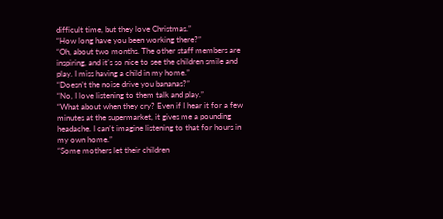difficult time, but they love Christmas.”
“How long have you been working there?”
“Oh, about two months. The other staff members are inspiring, and it’s so nice to see the children smile and play. I miss having a child in my home.”
“Doesn’t the noise drive you bananas?”
“No, I love listening to them talk and play.”
“What about when they cry? Even if I hear it for a few minutes at the supermarket, it gives me a pounding headache. I can’t imagine listening to that for hours in my own home.”
“Some mothers let their children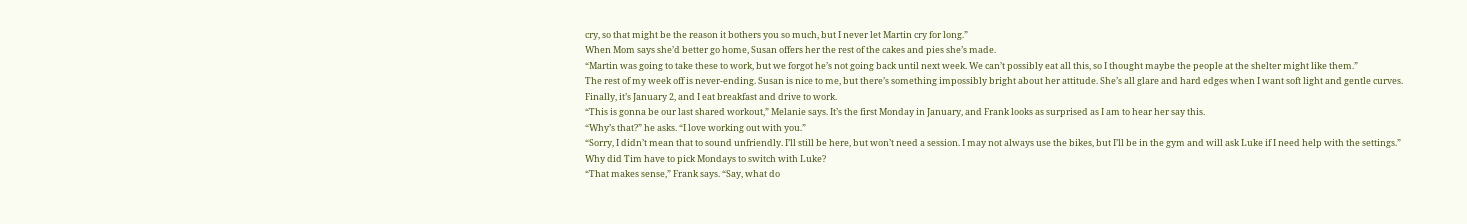cry, so that might be the reason it bothers you so much, but I never let Martin cry for long.”
When Mom says she’d better go home, Susan offers her the rest of the cakes and pies she’s made.
“Martin was going to take these to work, but we forgot he’s not going back until next week. We can’t possibly eat all this, so I thought maybe the people at the shelter might like them.”
The rest of my week off is never-ending. Susan is nice to me, but there’s something impossibly bright about her attitude. She’s all glare and hard edges when I want soft light and gentle curves.
Finally, it’s January 2, and I eat breakfast and drive to work.
“This is gonna be our last shared workout,” Melanie says. It’s the first Monday in January, and Frank looks as surprised as I am to hear her say this.
“Why’s that?” he asks. “I love working out with you.”
“Sorry, I didn’t mean that to sound unfriendly. I’ll still be here, but won’t need a session. I may not always use the bikes, but I’ll be in the gym and will ask Luke if I need help with the settings.”
Why did Tim have to pick Mondays to switch with Luke?
“That makes sense,” Frank says. “Say, what do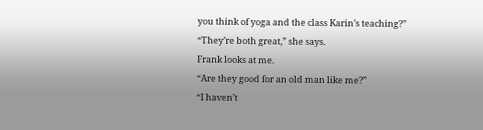you think of yoga and the class Karin’s teaching?”
“They’re both great,” she says.
Frank looks at me.
“Are they good for an old man like me?”
“I haven’t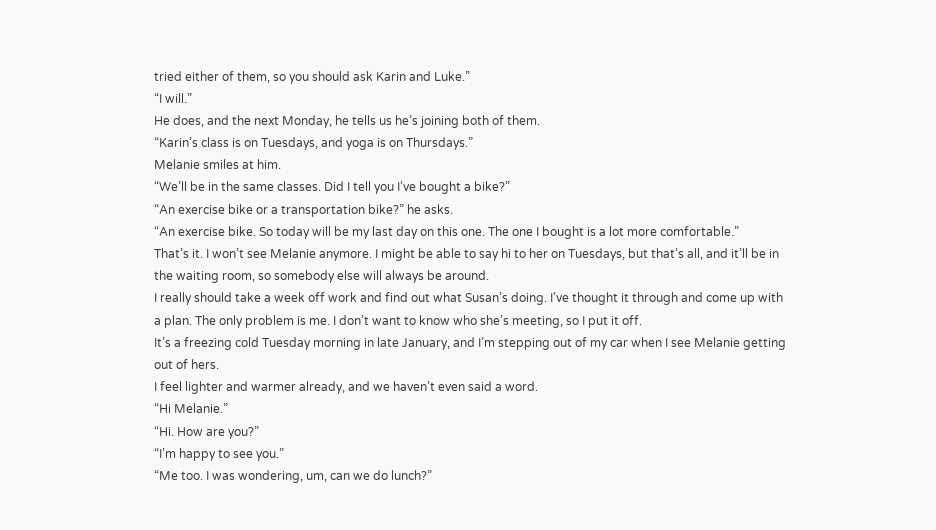tried either of them, so you should ask Karin and Luke.”
“I will.”
He does, and the next Monday, he tells us he’s joining both of them.
“Karin’s class is on Tuesdays, and yoga is on Thursdays.”
Melanie smiles at him.
“We’ll be in the same classes. Did I tell you I’ve bought a bike?”
“An exercise bike or a transportation bike?” he asks.
“An exercise bike. So today will be my last day on this one. The one I bought is a lot more comfortable.”
That’s it. I won’t see Melanie anymore. I might be able to say hi to her on Tuesdays, but that’s all, and it’ll be in the waiting room, so somebody else will always be around.
I really should take a week off work and find out what Susan’s doing. I’ve thought it through and come up with a plan. The only problem is me. I don’t want to know who she’s meeting, so I put it off.
It’s a freezing cold Tuesday morning in late January, and I’m stepping out of my car when I see Melanie getting out of hers.
I feel lighter and warmer already, and we haven’t even said a word.
“Hi Melanie.”
“Hi. How are you?”
“I’m happy to see you.”
“Me too. I was wondering, um, can we do lunch?”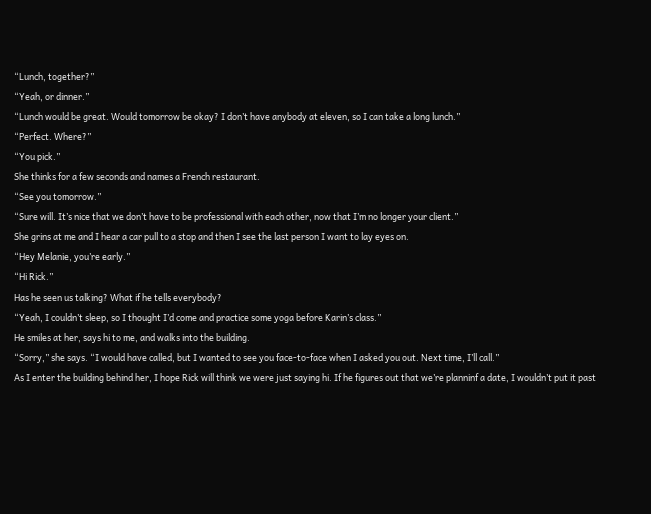“Lunch, together?”
“Yeah, or dinner.”
“Lunch would be great. Would tomorrow be okay? I don’t have anybody at eleven, so I can take a long lunch.”
“Perfect. Where?”
“You pick.”
She thinks for a few seconds and names a French restaurant.
“See you tomorrow.”
“Sure will. It’s nice that we don’t have to be professional with each other, now that I’m no longer your client.”
She grins at me and I hear a car pull to a stop and then I see the last person I want to lay eyes on.
“Hey Melanie, you’re early.”
“Hi Rick.”
Has he seen us talking? What if he tells everybody?
“Yeah, I couldn’t sleep, so I thought I’d come and practice some yoga before Karin’s class.”
He smiles at her, says hi to me, and walks into the building.
“Sorry,” she says. “I would have called, but I wanted to see you face-to-face when I asked you out. Next time, I’ll call.”
As I enter the building behind her, I hope Rick will think we were just saying hi. If he figures out that we’re planninf a date, I wouldn’t put it past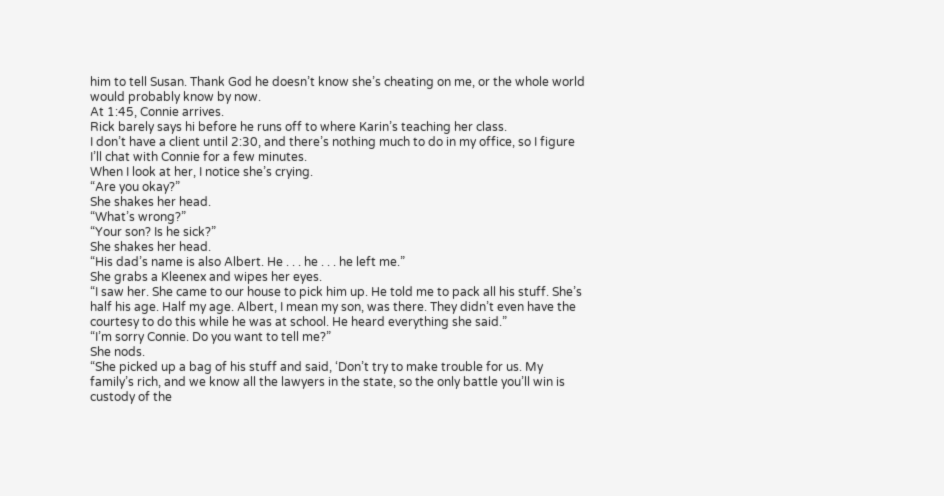him to tell Susan. Thank God he doesn’t know she’s cheating on me, or the whole world would probably know by now.
At 1:45, Connie arrives.
Rick barely says hi before he runs off to where Karin’s teaching her class.
I don’t have a client until 2:30, and there’s nothing much to do in my office, so I figure I’ll chat with Connie for a few minutes.
When I look at her, I notice she’s crying.
“Are you okay?”
She shakes her head.
“What’s wrong?”
“Your son? Is he sick?”
She shakes her head.
“His dad’s name is also Albert. He . . . he . . . he left me.”
She grabs a Kleenex and wipes her eyes.
“I saw her. She came to our house to pick him up. He told me to pack all his stuff. She’s half his age. Half my age. Albert, I mean my son, was there. They didn’t even have the courtesy to do this while he was at school. He heard everything she said.”
“I’m sorry Connie. Do you want to tell me?”
She nods.
“She picked up a bag of his stuff and said, ‘Don’t try to make trouble for us. My family’s rich, and we know all the lawyers in the state, so the only battle you’ll win is custody of the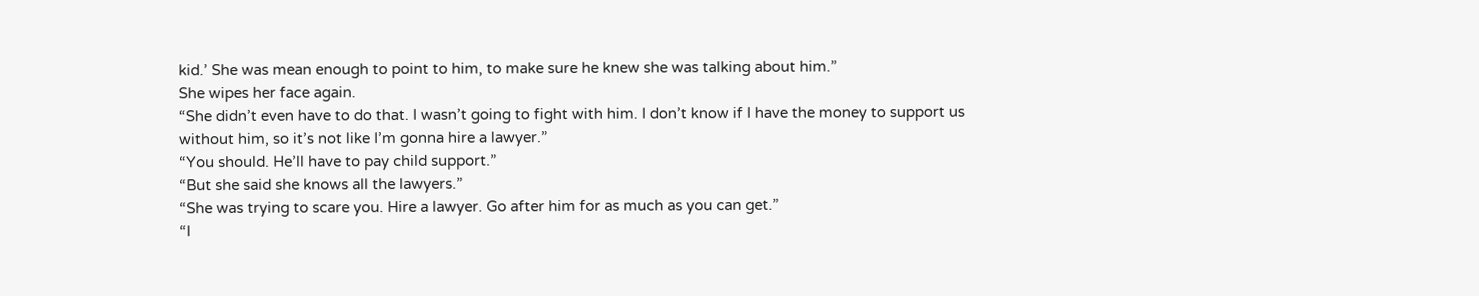kid.’ She was mean enough to point to him, to make sure he knew she was talking about him.”
She wipes her face again.
“She didn’t even have to do that. I wasn’t going to fight with him. I don’t know if I have the money to support us without him, so it’s not like I’m gonna hire a lawyer.”
“You should. He’ll have to pay child support.”
“But she said she knows all the lawyers.”
“She was trying to scare you. Hire a lawyer. Go after him for as much as you can get.”
“I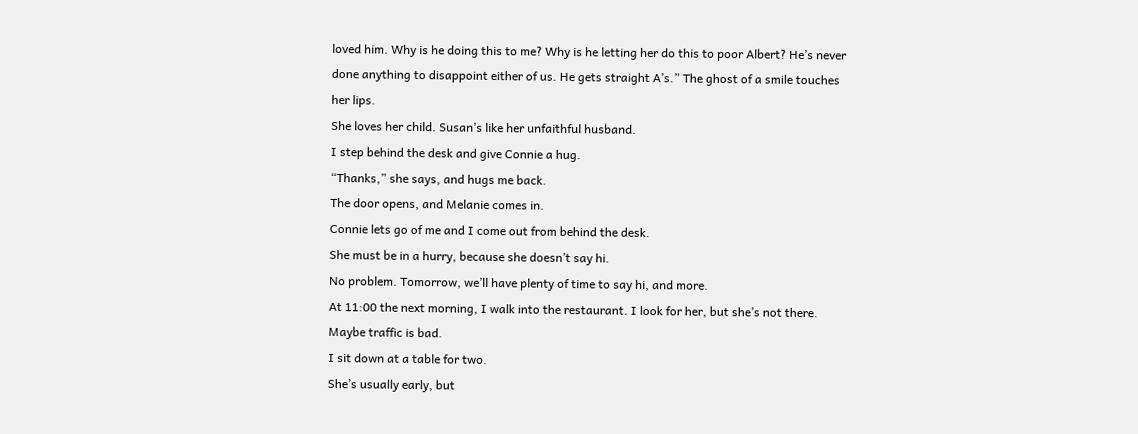loved him. Why is he doing this to me? Why is he letting her do this to poor Albert? He’s never done anything to disappoint either of us. He gets straight A’s.” The ghost of a smile touches her lips.
She loves her child. Susan’s like her unfaithful husband.
I step behind the desk and give Connie a hug.
“Thanks,” she says, and hugs me back.
The door opens, and Melanie comes in.
Connie lets go of me and I come out from behind the desk.
She must be in a hurry, because she doesn’t say hi.
No problem. Tomorrow, we’ll have plenty of time to say hi, and more.
At 11:00 the next morning, I walk into the restaurant. I look for her, but she’s not there. Maybe traffic is bad.
I sit down at a table for two.
She’s usually early, but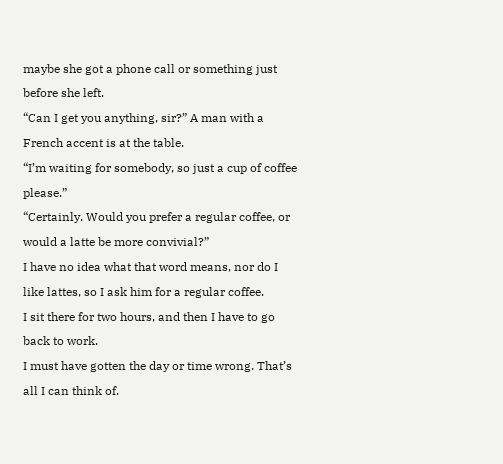maybe she got a phone call or something just before she left.
“Can I get you anything, sir?” A man with a French accent is at the table.
“I’m waiting for somebody, so just a cup of coffee please.”
“Certainly. Would you prefer a regular coffee, or would a latte be more convivial?”
I have no idea what that word means, nor do I like lattes, so I ask him for a regular coffee.
I sit there for two hours, and then I have to go back to work.
I must have gotten the day or time wrong. That’s all I can think of.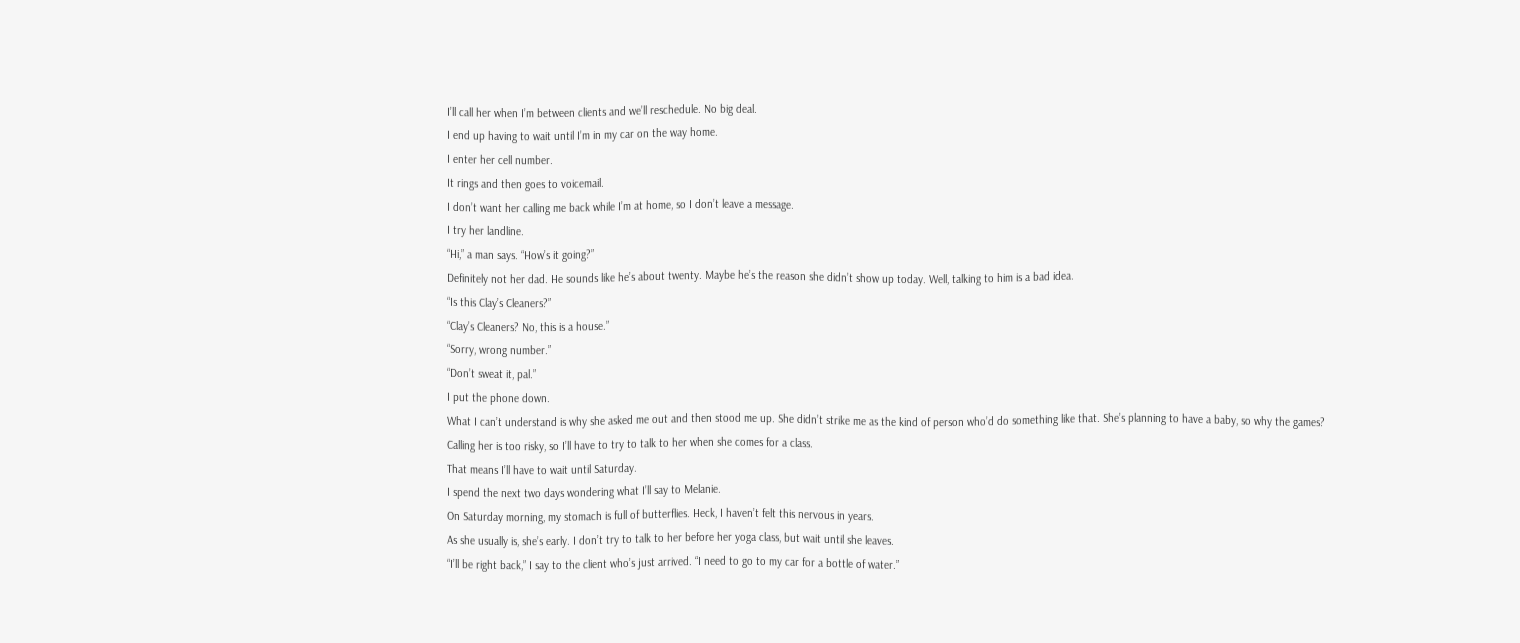I’ll call her when I’m between clients and we’ll reschedule. No big deal.
I end up having to wait until I’m in my car on the way home.
I enter her cell number.
It rings and then goes to voicemail.
I don’t want her calling me back while I’m at home, so I don’t leave a message.
I try her landline.
“Hi,” a man says. “How’s it going?”
Definitely not her dad. He sounds like he’s about twenty. Maybe he’s the reason she didn’t show up today. Well, talking to him is a bad idea.
“Is this Clay’s Cleaners?”
“Clay’s Cleaners? No, this is a house.”
“Sorry, wrong number.”
“Don’t sweat it, pal.”
I put the phone down.
What I can’t understand is why she asked me out and then stood me up. She didn’t strike me as the kind of person who’d do something like that. She’s planning to have a baby, so why the games?
Calling her is too risky, so I’ll have to try to talk to her when she comes for a class.
That means I’ll have to wait until Saturday.
I spend the next two days wondering what I’ll say to Melanie.
On Saturday morning, my stomach is full of butterflies. Heck, I haven’t felt this nervous in years.
As she usually is, she’s early. I don’t try to talk to her before her yoga class, but wait until she leaves.
“I’ll be right back,” I say to the client who’s just arrived. “I need to go to my car for a bottle of water.”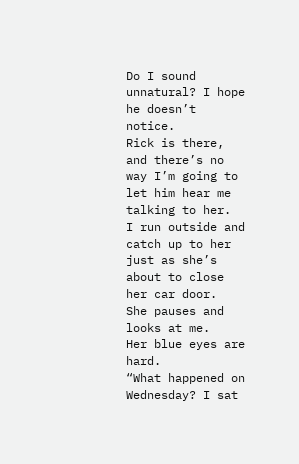Do I sound unnatural? I hope he doesn’t notice.
Rick is there, and there’s no way I’m going to let him hear me talking to her.
I run outside and catch up to her just as she’s about to close her car door.
She pauses and looks at me.
Her blue eyes are hard.
“What happened on Wednesday? I sat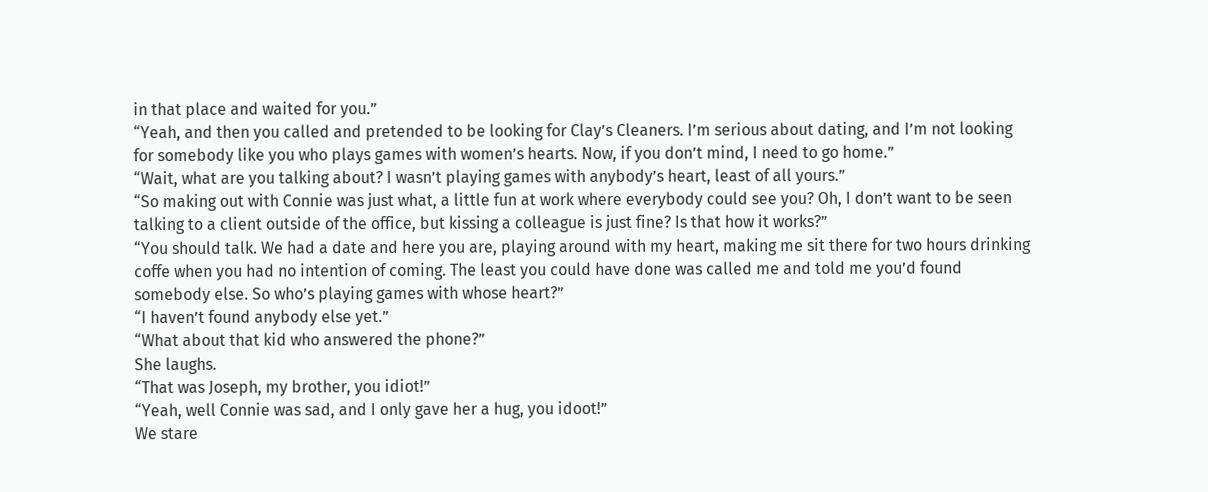in that place and waited for you.”
“Yeah, and then you called and pretended to be looking for Clay’s Cleaners. I’m serious about dating, and I’m not looking for somebody like you who plays games with women’s hearts. Now, if you don’t mind, I need to go home.”
“Wait, what are you talking about? I wasn’t playing games with anybody’s heart, least of all yours.”
“So making out with Connie was just what, a little fun at work where everybody could see you? Oh, I don’t want to be seen talking to a client outside of the office, but kissing a colleague is just fine? Is that how it works?”
“You should talk. We had a date and here you are, playing around with my heart, making me sit there for two hours drinking coffe when you had no intention of coming. The least you could have done was called me and told me you’d found somebody else. So who’s playing games with whose heart?”
“I haven’t found anybody else yet.”
“What about that kid who answered the phone?”
She laughs.
“That was Joseph, my brother, you idiot!”
“Yeah, well Connie was sad, and I only gave her a hug, you idoot!”
We stare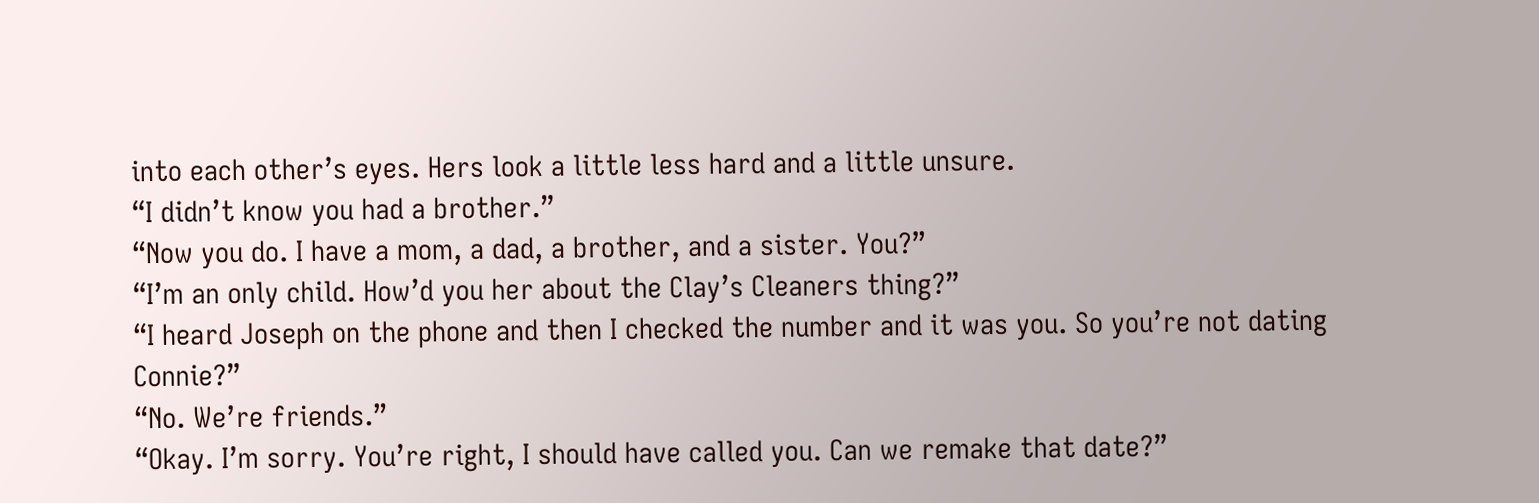into each other’s eyes. Hers look a little less hard and a little unsure.
“I didn’t know you had a brother.”
“Now you do. I have a mom, a dad, a brother, and a sister. You?”
“I’m an only child. How’d you her about the Clay’s Cleaners thing?”
“I heard Joseph on the phone and then I checked the number and it was you. So you’re not dating Connie?”
“No. We’re friends.”
“Okay. I’m sorry. You’re right, I should have called you. Can we remake that date?”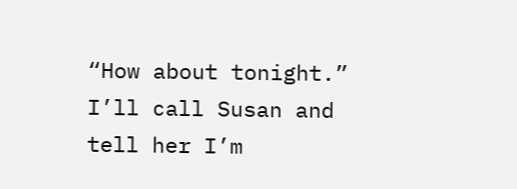“How about tonight.”
I’ll call Susan and tell her I’m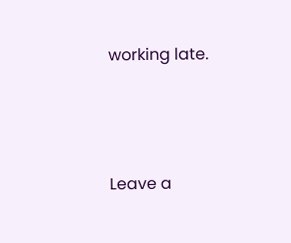working late.





Leave a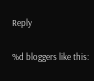Reply

%d bloggers like this: